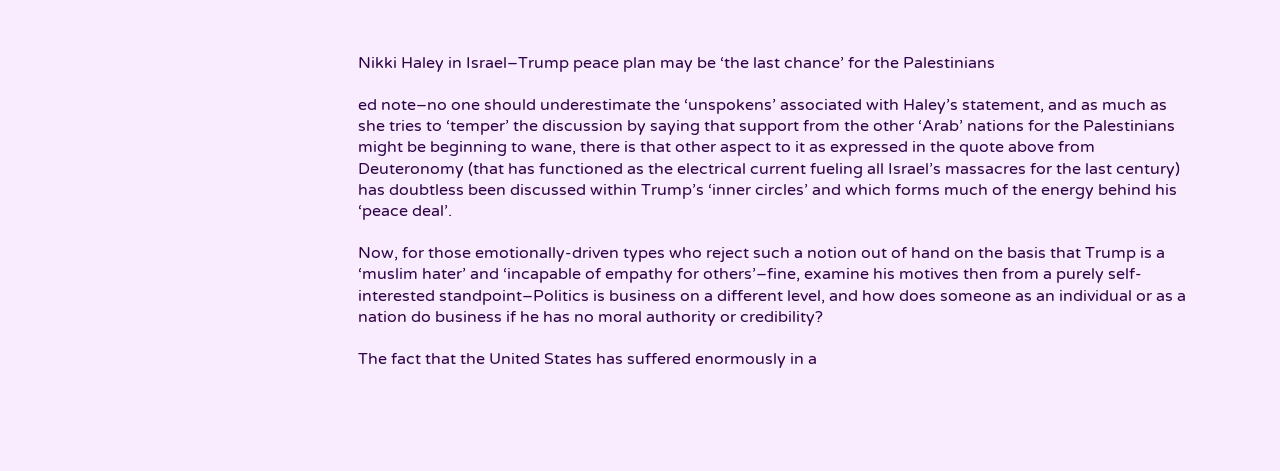Nikki Haley in Israel–Trump peace plan may be ‘the last chance’ for the Palestinians

ed note–no one should underestimate the ‘unspokens’ associated with Haley’s statement, and as much as she tries to ‘temper’ the discussion by saying that support from the other ‘Arab’ nations for the Palestinians might be beginning to wane, there is that other aspect to it as expressed in the quote above from Deuteronomy (that has functioned as the electrical current fueling all Israel’s massacres for the last century) has doubtless been discussed within Trump’s ‘inner circles’ and which forms much of the energy behind his ‘peace deal’.

Now, for those emotionally-driven types who reject such a notion out of hand on the basis that Trump is a ‘muslim hater’ and ‘incapable of empathy for others’–fine, examine his motives then from a purely self-interested standpoint–Politics is business on a different level, and how does someone as an individual or as a nation do business if he has no moral authority or credibility?

The fact that the United States has suffered enormously in a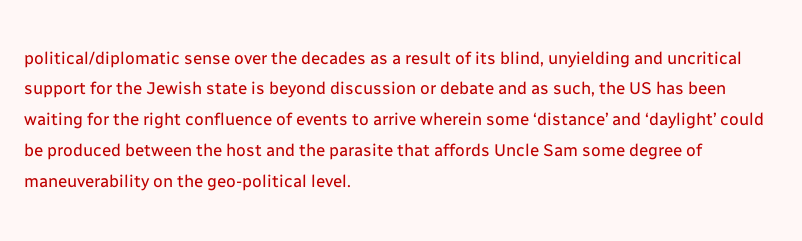political/diplomatic sense over the decades as a result of its blind, unyielding and uncritical support for the Jewish state is beyond discussion or debate and as such, the US has been waiting for the right confluence of events to arrive wherein some ‘distance’ and ‘daylight’ could be produced between the host and the parasite that affords Uncle Sam some degree of maneuverability on the geo-political level.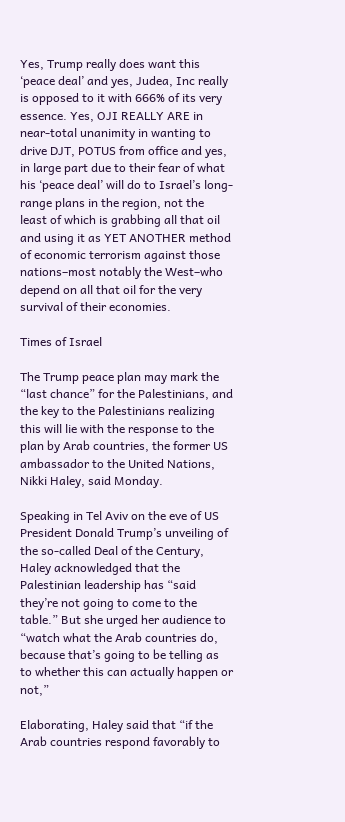Yes, Trump really does want this ‘peace deal’ and yes, Judea, Inc really is opposed to it with 666% of its very essence. Yes, OJI REALLY ARE in near-total unanimity in wanting to drive DJT, POTUS from office and yes, in large part due to their fear of what his ‘peace deal’ will do to Israel’s long-range plans in the region, not the least of which is grabbing all that oil and using it as YET ANOTHER method of economic terrorism against those nations–most notably the West–who depend on all that oil for the very survival of their economies.

Times of Israel

The Trump peace plan may mark the “last chance” for the Palestinians, and the key to the Palestinians realizing this will lie with the response to the plan by Arab countries, the former US ambassador to the United Nations, Nikki Haley, said Monday.

Speaking in Tel Aviv on the eve of US President Donald Trump’s unveiling of the so-called Deal of the Century, Haley acknowledged that the Palestinian leadership has “said they’re not going to come to the table.” But she urged her audience to “watch what the Arab countries do, because that’s going to be telling as to whether this can actually happen or not,”

Elaborating, Haley said that “if the Arab countries respond favorably to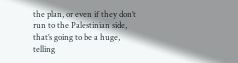the plan, or even if they don’t run to the Palestinian side, that’s going to be a huge, telling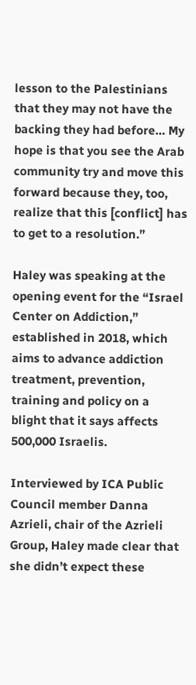lesson to the Palestinians that they may not have the backing they had before… My hope is that you see the Arab community try and move this forward because they, too, realize that this [conflict] has to get to a resolution.”

Haley was speaking at the opening event for the “Israel Center on Addiction,” established in 2018, which aims to advance addiction treatment, prevention, training and policy on a blight that it says affects 500,000 Israelis.

Interviewed by ICA Public Council member Danna Azrieli, chair of the Azrieli Group, Haley made clear that she didn’t expect these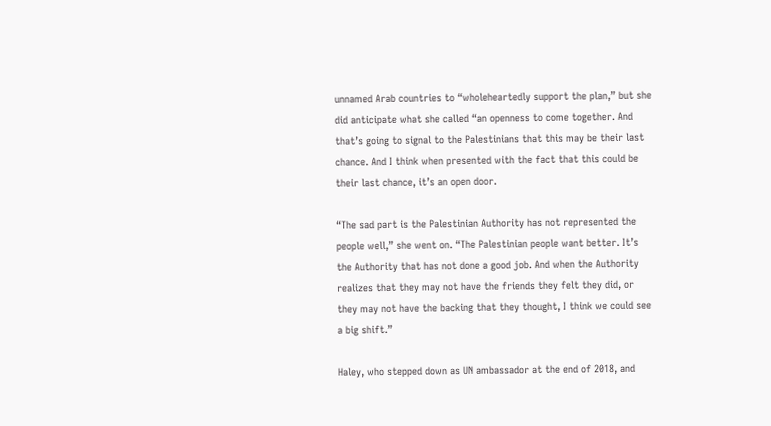unnamed Arab countries to “wholeheartedly support the plan,” but she did anticipate what she called “an openness to come together. And that’s going to signal to the Palestinians that this may be their last chance. And I think when presented with the fact that this could be their last chance, it’s an open door.

“The sad part is the Palestinian Authority has not represented the people well,” she went on. “The Palestinian people want better. It’s the Authority that has not done a good job. And when the Authority realizes that they may not have the friends they felt they did, or they may not have the backing that they thought, I think we could see a big shift.”

Haley, who stepped down as UN ambassador at the end of 2018, and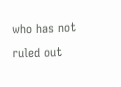who has not ruled out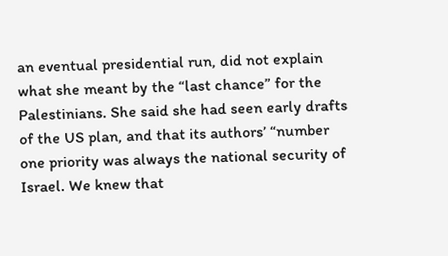an eventual presidential run, did not explain what she meant by the “last chance” for the Palestinians. She said she had seen early drafts of the US plan, and that its authors’ “number one priority was always the national security of Israel. We knew that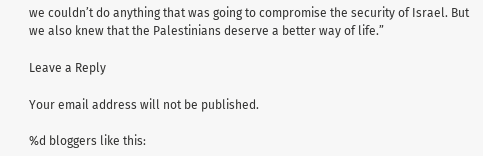we couldn’t do anything that was going to compromise the security of Israel. But we also knew that the Palestinians deserve a better way of life.”

Leave a Reply

Your email address will not be published.

%d bloggers like this: